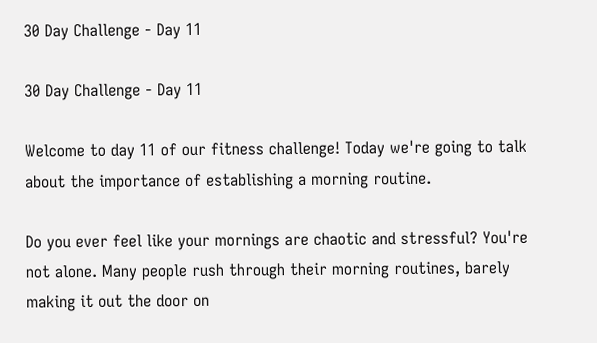30 Day Challenge - Day 11

30 Day Challenge - Day 11

Welcome to day 11 of our fitness challenge! Today we're going to talk about the importance of establishing a morning routine.

Do you ever feel like your mornings are chaotic and stressful? You're not alone. Many people rush through their morning routines, barely making it out the door on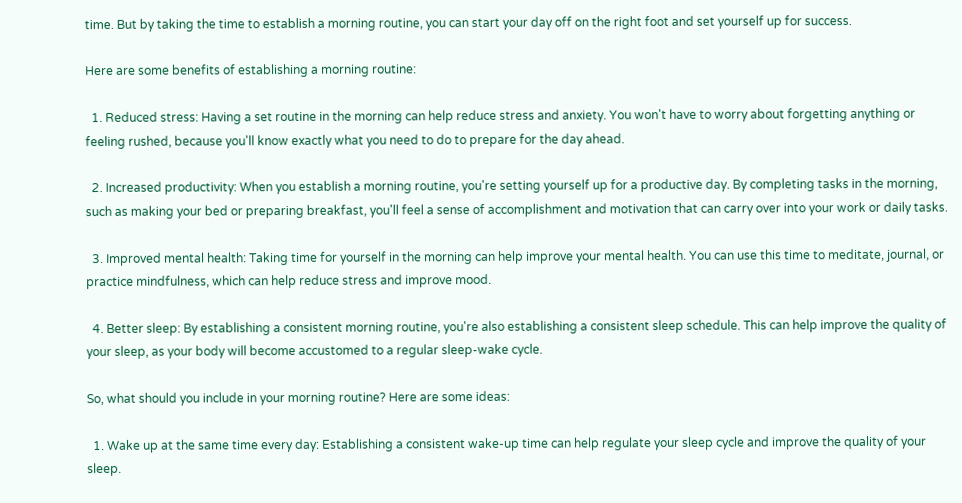time. But by taking the time to establish a morning routine, you can start your day off on the right foot and set yourself up for success.

Here are some benefits of establishing a morning routine:

  1. Reduced stress: Having a set routine in the morning can help reduce stress and anxiety. You won't have to worry about forgetting anything or feeling rushed, because you'll know exactly what you need to do to prepare for the day ahead.

  2. Increased productivity: When you establish a morning routine, you're setting yourself up for a productive day. By completing tasks in the morning, such as making your bed or preparing breakfast, you'll feel a sense of accomplishment and motivation that can carry over into your work or daily tasks.

  3. Improved mental health: Taking time for yourself in the morning can help improve your mental health. You can use this time to meditate, journal, or practice mindfulness, which can help reduce stress and improve mood.

  4. Better sleep: By establishing a consistent morning routine, you're also establishing a consistent sleep schedule. This can help improve the quality of your sleep, as your body will become accustomed to a regular sleep-wake cycle.

So, what should you include in your morning routine? Here are some ideas:

  1. Wake up at the same time every day: Establishing a consistent wake-up time can help regulate your sleep cycle and improve the quality of your sleep.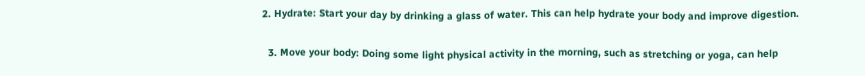2. Hydrate: Start your day by drinking a glass of water. This can help hydrate your body and improve digestion.

  3. Move your body: Doing some light physical activity in the morning, such as stretching or yoga, can help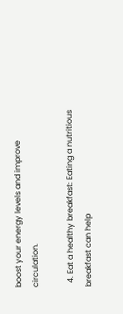boost your energy levels and improve circulation.

  4. Eat a healthy breakfast: Eating a nutritious breakfast can help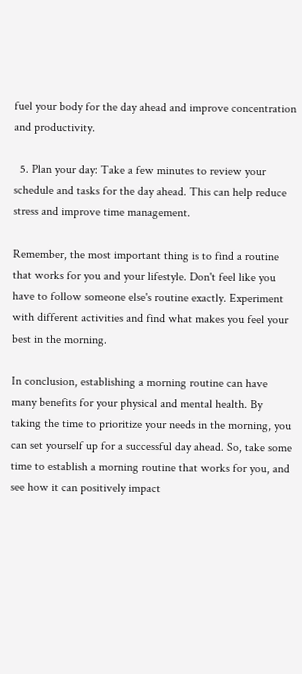fuel your body for the day ahead and improve concentration and productivity.

  5. Plan your day: Take a few minutes to review your schedule and tasks for the day ahead. This can help reduce stress and improve time management.

Remember, the most important thing is to find a routine that works for you and your lifestyle. Don't feel like you have to follow someone else's routine exactly. Experiment with different activities and find what makes you feel your best in the morning.

In conclusion, establishing a morning routine can have many benefits for your physical and mental health. By taking the time to prioritize your needs in the morning, you can set yourself up for a successful day ahead. So, take some time to establish a morning routine that works for you, and see how it can positively impact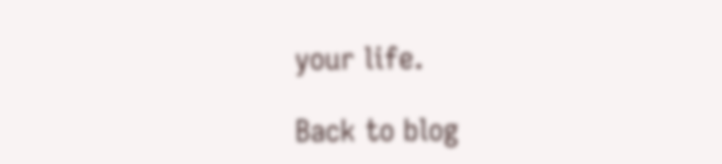your life.

Back to blog